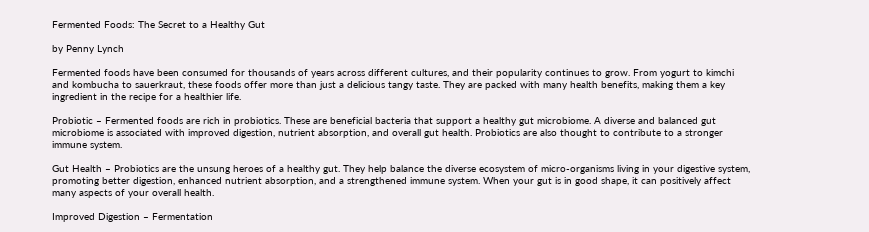Fermented Foods: The Secret to a Healthy Gut

by Penny Lynch

Fermented foods have been consumed for thousands of years across different cultures, and their popularity continues to grow. From yogurt to kimchi and kombucha to sauerkraut, these foods offer more than just a delicious tangy taste. They are packed with many health benefits, making them a key ingredient in the recipe for a healthier life.

Probiotic – Fermented foods are rich in probiotics. These are beneficial bacteria that support a healthy gut microbiome. A diverse and balanced gut microbiome is associated with improved digestion, nutrient absorption, and overall gut health. Probiotics are also thought to contribute to a stronger immune system.

Gut Health – Probiotics are the unsung heroes of a healthy gut. They help balance the diverse ecosystem of micro-organisms living in your digestive system, promoting better digestion, enhanced nutrient absorption, and a strengthened immune system. When your gut is in good shape, it can positively affect many aspects of your overall health.

Improved Digestion – Fermentation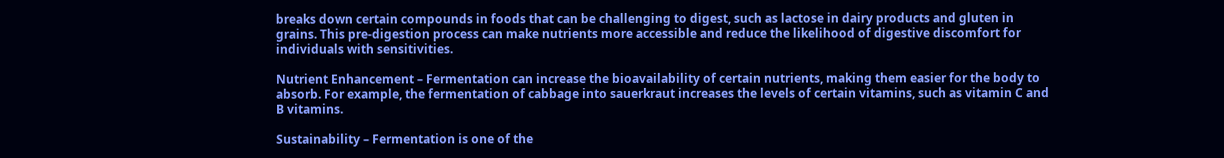breaks down certain compounds in foods that can be challenging to digest, such as lactose in dairy products and gluten in grains. This pre-digestion process can make nutrients more accessible and reduce the likelihood of digestive discomfort for individuals with sensitivities.

Nutrient Enhancement – Fermentation can increase the bioavailability of certain nutrients, making them easier for the body to absorb. For example, the fermentation of cabbage into sauerkraut increases the levels of certain vitamins, such as vitamin C and B vitamins.

Sustainability – Fermentation is one of the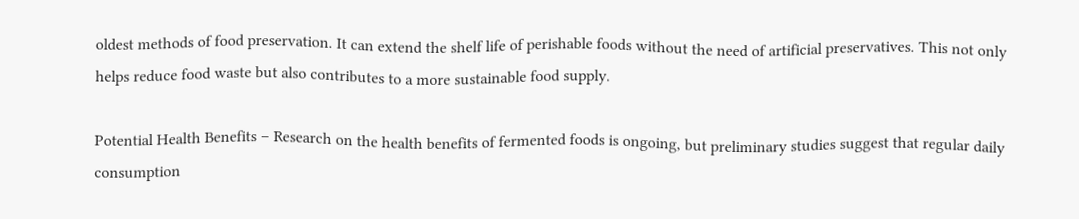oldest methods of food preservation. It can extend the shelf life of perishable foods without the need of artificial preservatives. This not only helps reduce food waste but also contributes to a more sustainable food supply.

Potential Health Benefits – Research on the health benefits of fermented foods is ongoing, but preliminary studies suggest that regular daily consumption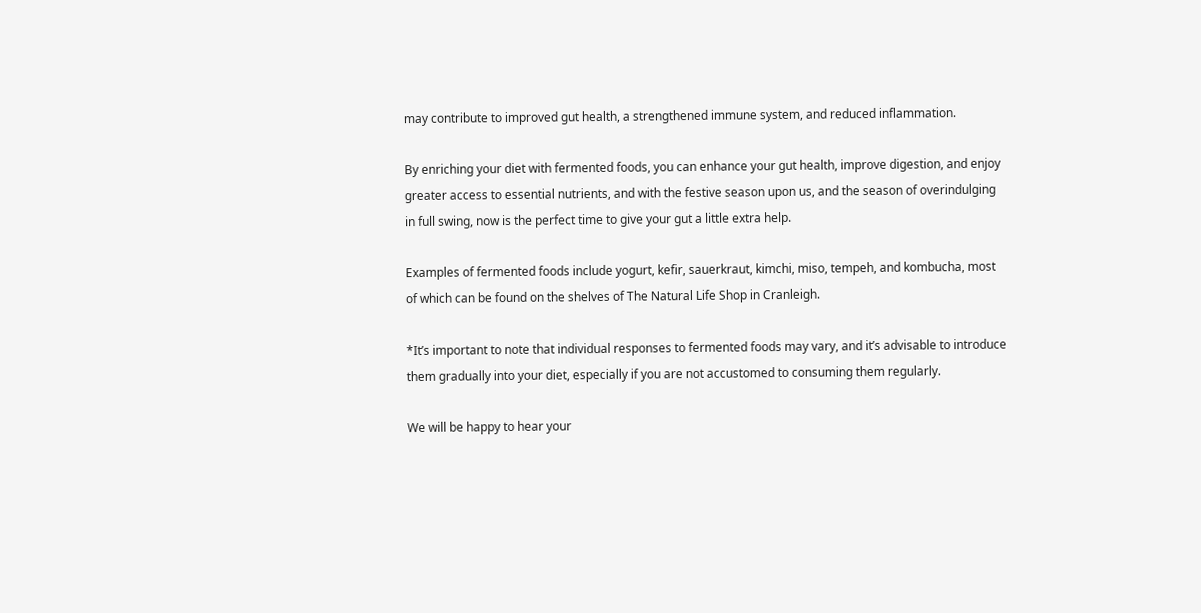may contribute to improved gut health, a strengthened immune system, and reduced inflammation.

By enriching your diet with fermented foods, you can enhance your gut health, improve digestion, and enjoy greater access to essential nutrients, and with the festive season upon us, and the season of overindulging in full swing, now is the perfect time to give your gut a little extra help.

Examples of fermented foods include yogurt, kefir, sauerkraut, kimchi, miso, tempeh, and kombucha, most of which can be found on the shelves of The Natural Life Shop in Cranleigh.

*It’s important to note that individual responses to fermented foods may vary, and it’s advisable to introduce them gradually into your diet, especially if you are not accustomed to consuming them regularly.

We will be happy to hear your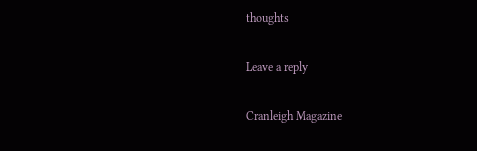thoughts

Leave a reply

Cranleigh Magazine